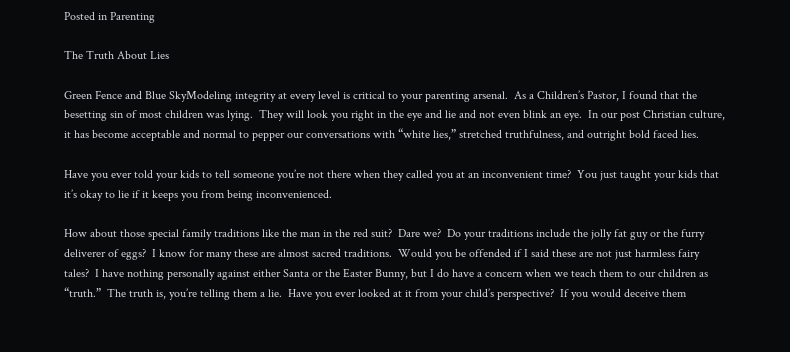Posted in Parenting

The Truth About Lies

Green Fence and Blue SkyModeling integrity at every level is critical to your parenting arsenal.  As a Children’s Pastor, I found that the besetting sin of most children was lying.  They will look you right in the eye and lie and not even blink an eye.  In our post Christian culture, it has become acceptable and normal to pepper our conversations with “white lies,” stretched truthfulness, and outright bold faced lies.

Have you ever told your kids to tell someone you’re not there when they called you at an inconvenient time?  You just taught your kids that it’s okay to lie if it keeps you from being inconvenienced.

How about those special family traditions like the man in the red suit?  Dare we?  Do your traditions include the jolly fat guy or the furry deliverer of eggs?  I know for many these are almost sacred traditions.  Would you be offended if I said these are not just harmless fairy tales?  I have nothing personally against either Santa or the Easter Bunny, but I do have a concern when we teach them to our children as “truth.”  The truth is, you’re telling them a lie.  Have you ever looked at it from your child’s perspective?  If you would deceive them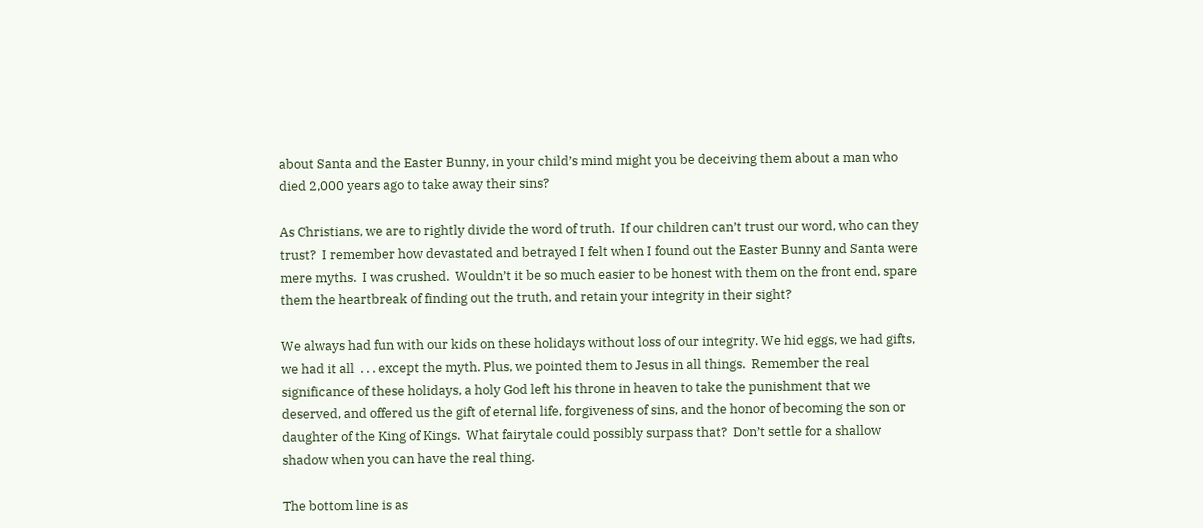about Santa and the Easter Bunny, in your child’s mind might you be deceiving them about a man who died 2,000 years ago to take away their sins?

As Christians, we are to rightly divide the word of truth.  If our children can’t trust our word, who can they trust?  I remember how devastated and betrayed I felt when I found out the Easter Bunny and Santa were mere myths.  I was crushed.  Wouldn’t it be so much easier to be honest with them on the front end, spare them the heartbreak of finding out the truth, and retain your integrity in their sight?

We always had fun with our kids on these holidays without loss of our integrity. We hid eggs, we had gifts, we had it all  . . . except the myth. Plus, we pointed them to Jesus in all things.  Remember the real significance of these holidays, a holy God left his throne in heaven to take the punishment that we deserved, and offered us the gift of eternal life, forgiveness of sins, and the honor of becoming the son or daughter of the King of Kings.  What fairytale could possibly surpass that?  Don’t settle for a shallow shadow when you can have the real thing.

The bottom line is as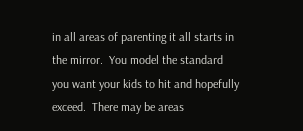in all areas of parenting it all starts in the mirror.  You model the standard you want your kids to hit and hopefully exceed.  There may be areas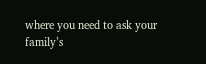where you need to ask your family’s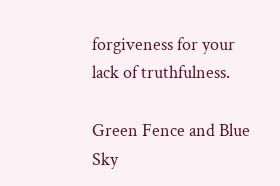forgiveness for your lack of truthfulness.

Green Fence and Blue Sky